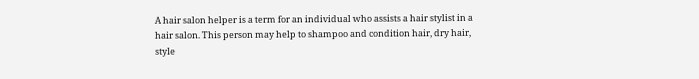A hair salon helper is a term for an individual who assists a hair stylist in a hair salon. This person may help to shampoo and condition hair, dry hair, style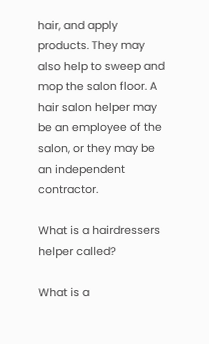hair, and apply products. They may also help to sweep and mop the salon floor. A hair salon helper may be an employee of the salon, or they may be an independent contractor.

What is a hairdressers helper called?

What is a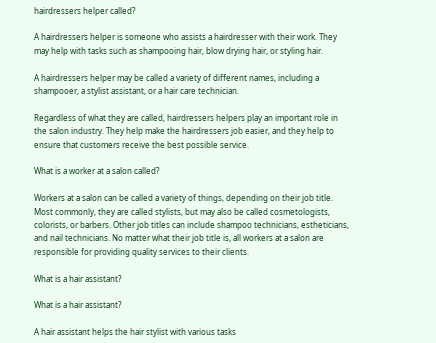hairdressers helper called?

A hairdressers helper is someone who assists a hairdresser with their work. They may help with tasks such as shampooing hair, blow drying hair, or styling hair.

A hairdressers helper may be called a variety of different names, including a shampooer, a stylist assistant, or a hair care technician.

Regardless of what they are called, hairdressers helpers play an important role in the salon industry. They help make the hairdressers job easier, and they help to ensure that customers receive the best possible service.

What is a worker at a salon called?

Workers at a salon can be called a variety of things, depending on their job title. Most commonly, they are called stylists, but may also be called cosmetologists, colorists, or barbers. Other job titles can include shampoo technicians, estheticians, and nail technicians. No matter what their job title is, all workers at a salon are responsible for providing quality services to their clients.

What is a hair assistant?

What is a hair assistant?

A hair assistant helps the hair stylist with various tasks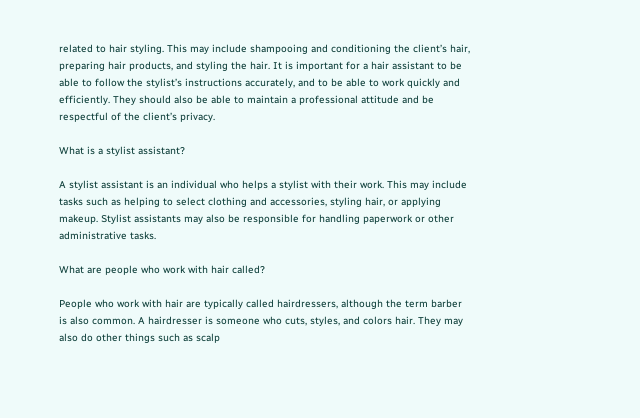related to hair styling. This may include shampooing and conditioning the client’s hair, preparing hair products, and styling the hair. It is important for a hair assistant to be able to follow the stylist’s instructions accurately, and to be able to work quickly and efficiently. They should also be able to maintain a professional attitude and be respectful of the client’s privacy.

What is a stylist assistant?

A stylist assistant is an individual who helps a stylist with their work. This may include tasks such as helping to select clothing and accessories, styling hair, or applying makeup. Stylist assistants may also be responsible for handling paperwork or other administrative tasks.

What are people who work with hair called?

People who work with hair are typically called hairdressers, although the term barber is also common. A hairdresser is someone who cuts, styles, and colors hair. They may also do other things such as scalp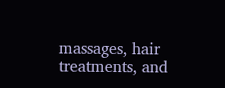massages, hair treatments, and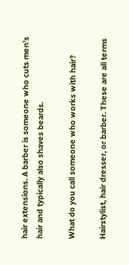hair extensions. A barber is someone who cuts men’s hair and typically also shaves beards.

What do you call someone who works with hair?

Hairstylist, hair dresser, or barber. These are all terms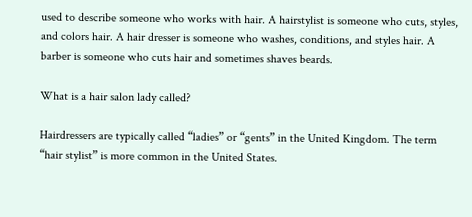used to describe someone who works with hair. A hairstylist is someone who cuts, styles, and colors hair. A hair dresser is someone who washes, conditions, and styles hair. A barber is someone who cuts hair and sometimes shaves beards.

What is a hair salon lady called?

Hairdressers are typically called “ladies” or “gents” in the United Kingdom. The term “hair stylist” is more common in the United States.